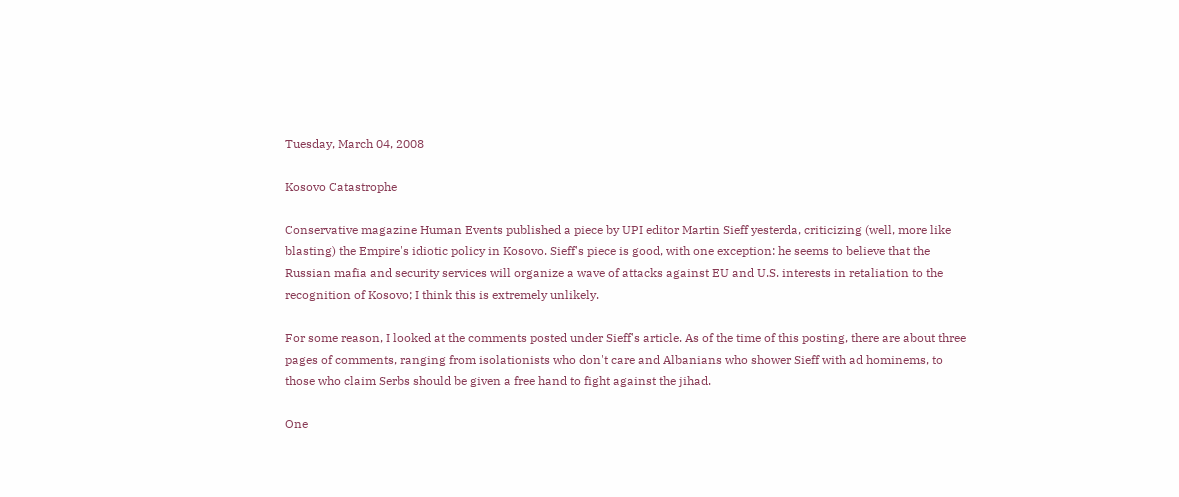Tuesday, March 04, 2008

Kosovo Catastrophe

Conservative magazine Human Events published a piece by UPI editor Martin Sieff yesterda, criticizing (well, more like blasting) the Empire's idiotic policy in Kosovo. Sieff's piece is good, with one exception: he seems to believe that the Russian mafia and security services will organize a wave of attacks against EU and U.S. interests in retaliation to the recognition of Kosovo; I think this is extremely unlikely.

For some reason, I looked at the comments posted under Sieff's article. As of the time of this posting, there are about three pages of comments, ranging from isolationists who don't care and Albanians who shower Sieff with ad hominems, to those who claim Serbs should be given a free hand to fight against the jihad.

One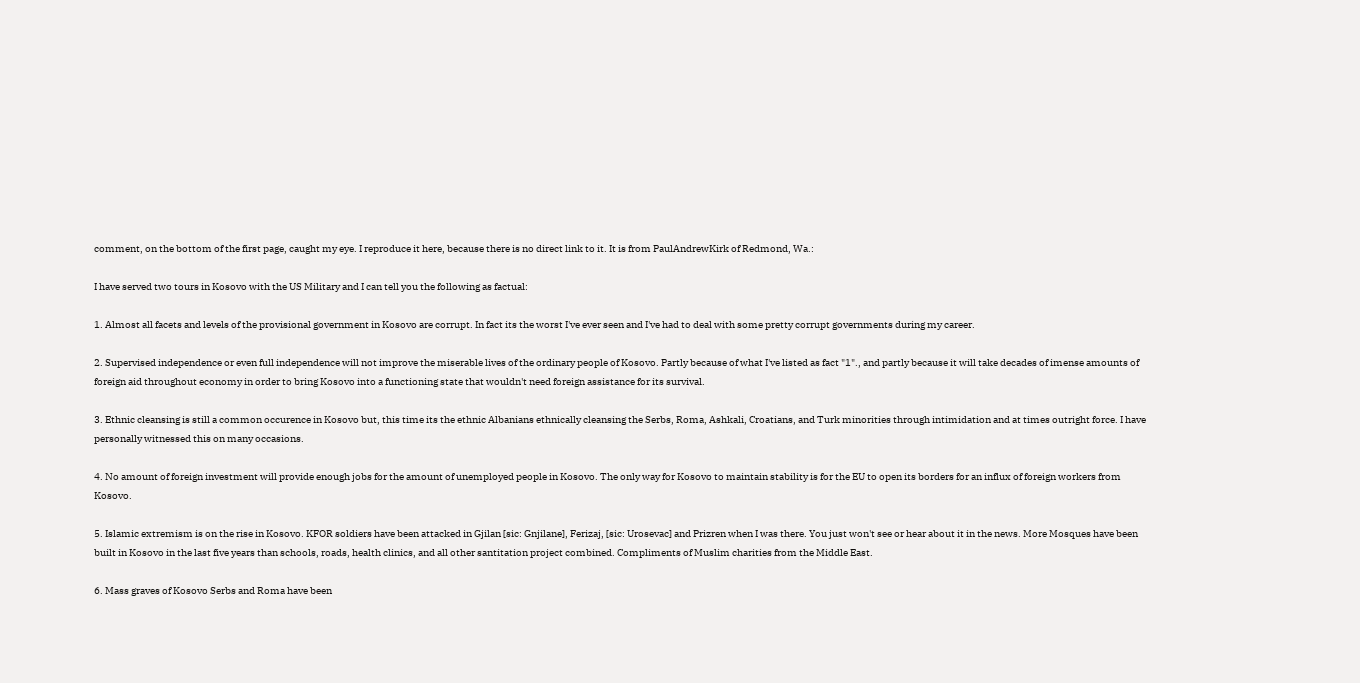comment, on the bottom of the first page, caught my eye. I reproduce it here, because there is no direct link to it. It is from PaulAndrewKirk of Redmond, Wa.:

I have served two tours in Kosovo with the US Military and I can tell you the following as factual:

1. Almost all facets and levels of the provisional government in Kosovo are corrupt. In fact its the worst I've ever seen and I've had to deal with some pretty corrupt governments during my career.

2. Supervised independence or even full independence will not improve the miserable lives of the ordinary people of Kosovo. Partly because of what I've listed as fact "1"., and partly because it will take decades of imense amounts of foreign aid throughout economy in order to bring Kosovo into a functioning state that wouldn't need foreign assistance for its survival.

3. Ethnic cleansing is still a common occurence in Kosovo but, this time its the ethnic Albanians ethnically cleansing the Serbs, Roma, Ashkali, Croatians, and Turk minorities through intimidation and at times outright force. I have personally witnessed this on many occasions.

4. No amount of foreign investment will provide enough jobs for the amount of unemployed people in Kosovo. The only way for Kosovo to maintain stability is for the EU to open its borders for an influx of foreign workers from Kosovo.

5. Islamic extremism is on the rise in Kosovo. KFOR soldiers have been attacked in Gjilan [sic: Gnjilane], Ferizaj, [sic: Urosevac] and Prizren when I was there. You just won't see or hear about it in the news. More Mosques have been built in Kosovo in the last five years than schools, roads, health clinics, and all other santitation project combined. Compliments of Muslim charities from the Middle East.

6. Mass graves of Kosovo Serbs and Roma have been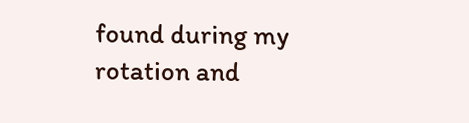found during my rotation and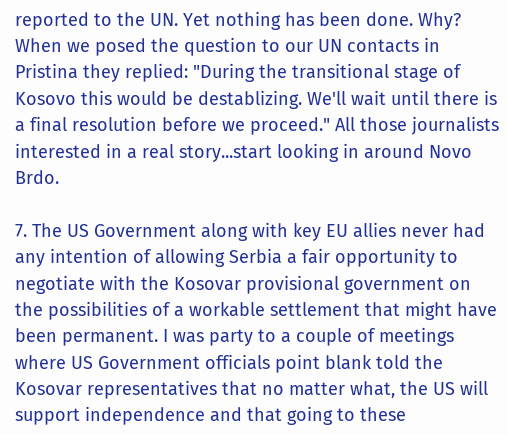reported to the UN. Yet nothing has been done. Why? When we posed the question to our UN contacts in Pristina they replied: "During the transitional stage of Kosovo this would be destablizing. We'll wait until there is a final resolution before we proceed." All those journalists interested in a real story...start looking in around Novo Brdo.

7. The US Government along with key EU allies never had any intention of allowing Serbia a fair opportunity to negotiate with the Kosovar provisional government on the possibilities of a workable settlement that might have been permanent. I was party to a couple of meetings where US Government officials point blank told the Kosovar representatives that no matter what, the US will support independence and that going to these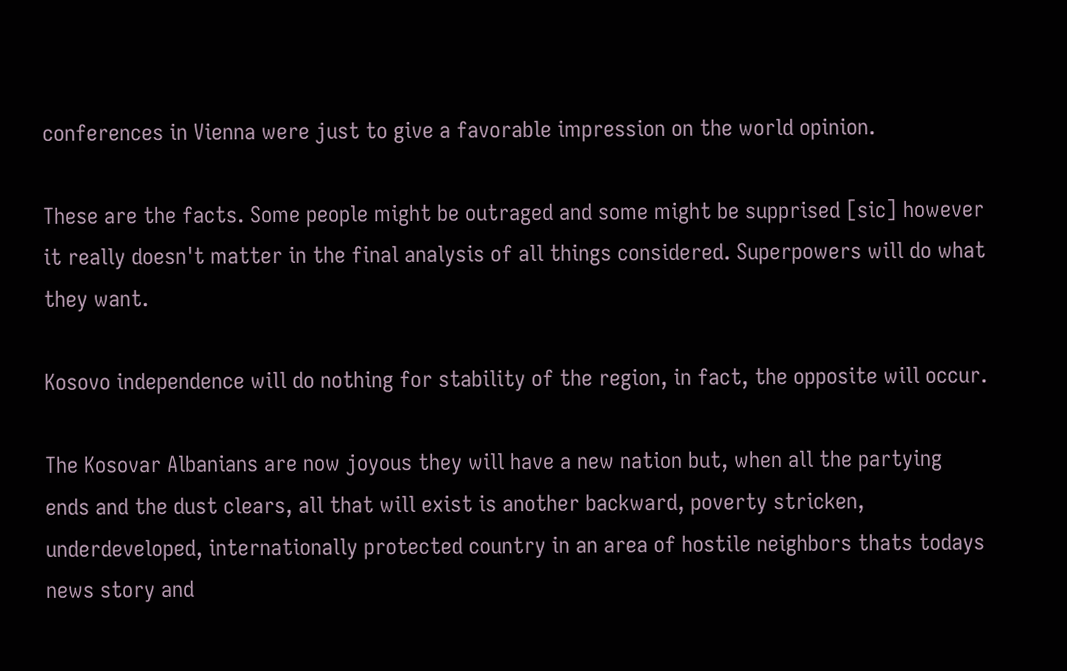conferences in Vienna were just to give a favorable impression on the world opinion.

These are the facts. Some people might be outraged and some might be supprised [sic] however it really doesn't matter in the final analysis of all things considered. Superpowers will do what they want.

Kosovo independence will do nothing for stability of the region, in fact, the opposite will occur.

The Kosovar Albanians are now joyous they will have a new nation but, when all the partying ends and the dust clears, all that will exist is another backward, poverty stricken, underdeveloped, internationally protected country in an area of hostile neighbors thats todays news story and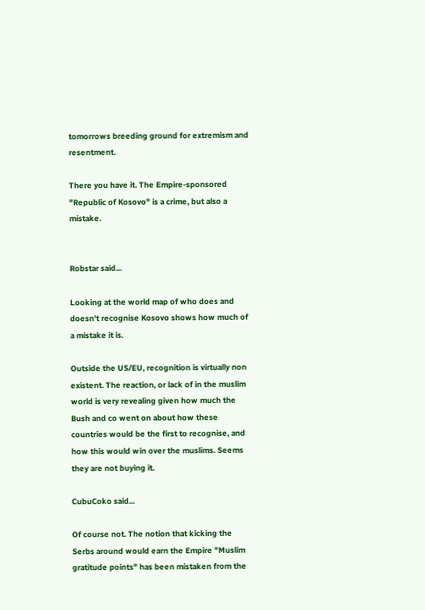tomorrows breeding ground for extremism and resentment.

There you have it. The Empire-sponsored "Republic of Kosovo" is a crime, but also a mistake.


Robstar said...

Looking at the world map of who does and doesn't recognise Kosovo shows how much of a mistake it is.

Outside the US/EU, recognition is virtually non existent. The reaction, or lack of in the muslim world is very revealing given how much the Bush and co went on about how these countries would be the first to recognise, and how this would win over the muslims. Seems they are not buying it.

CubuCoko said...

Of course not. The notion that kicking the Serbs around would earn the Empire "Muslim gratitude points" has been mistaken from the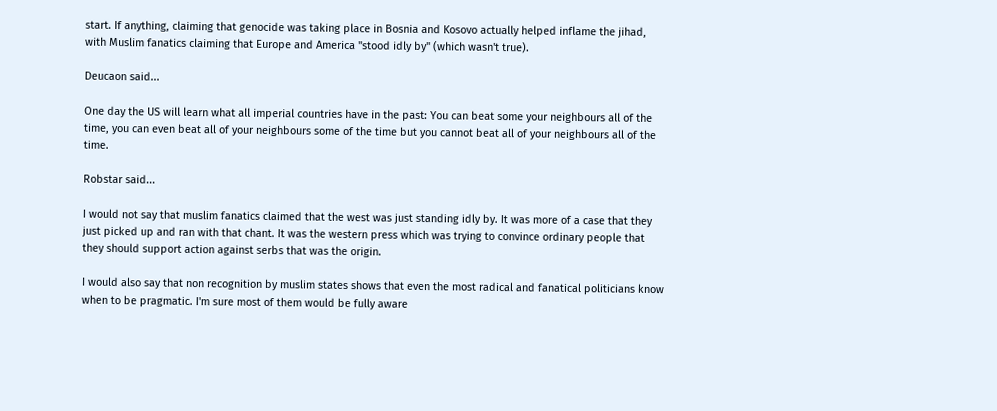start. If anything, claiming that genocide was taking place in Bosnia and Kosovo actually helped inflame the jihad, with Muslim fanatics claiming that Europe and America "stood idly by" (which wasn't true).

Deucaon said...

One day the US will learn what all imperial countries have in the past: You can beat some your neighbours all of the time, you can even beat all of your neighbours some of the time but you cannot beat all of your neighbours all of the time.

Robstar said...

I would not say that muslim fanatics claimed that the west was just standing idly by. It was more of a case that they just picked up and ran with that chant. It was the western press which was trying to convince ordinary people that they should support action against serbs that was the origin.

I would also say that non recognition by muslim states shows that even the most radical and fanatical politicians know when to be pragmatic. I'm sure most of them would be fully aware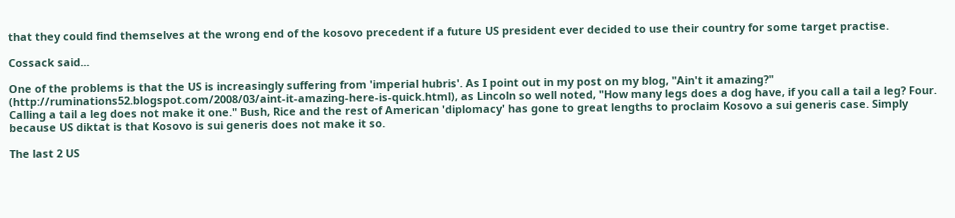that they could find themselves at the wrong end of the kosovo precedent if a future US president ever decided to use their country for some target practise.

Cossack said...

One of the problems is that the US is increasingly suffering from 'imperial hubris'. As I point out in my post on my blog, "Ain't it amazing?" (http://ruminations52.blogspot.com/2008/03/aint-it-amazing-here-is-quick.html), as Lincoln so well noted, "How many legs does a dog have, if you call a tail a leg? Four. Calling a tail a leg does not make it one." Bush, Rice and the rest of American 'diplomacy' has gone to great lengths to proclaim Kosovo a sui generis case. Simply because US diktat is that Kosovo is sui generis does not make it so.

The last 2 US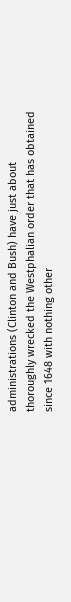administrations (Clinton and Bush) have just about thoroughly wrecked the Westphalian order that has obtained since 1648 with nothing other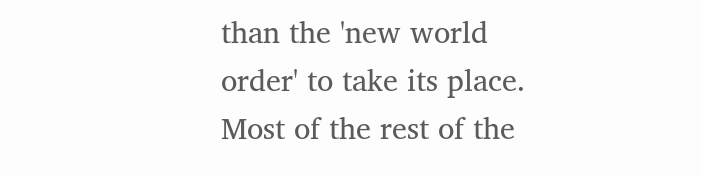than the 'new world order' to take its place. Most of the rest of the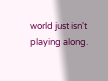world just isn't playing along.